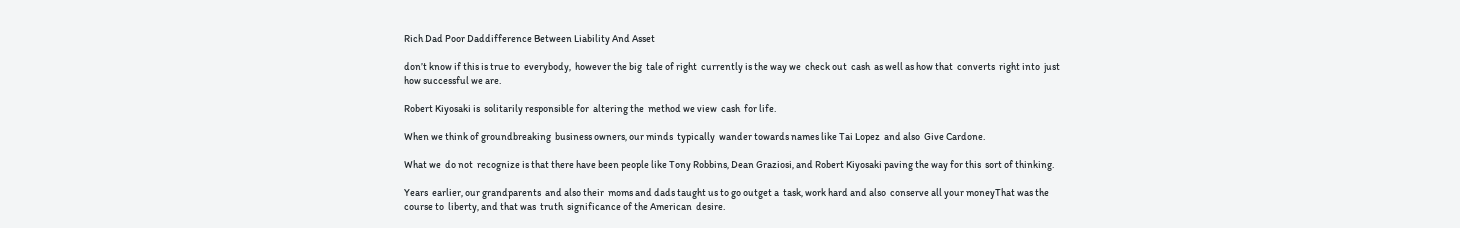Rich Dad Poor Daddifference Between Liability And Asset

don’t know if this is true to  everybody,  however the big  tale of right  currently is the way we  check out  cash  as well as how that  converts  right into  just how successful we are.

Robert Kiyosaki is  solitarily responsible for  altering the  method we view  cash  for life.

When we think of groundbreaking  business owners, our minds  typically  wander towards names like Tai Lopez  and also  Give Cardone.

What we  do not  recognize is that there have been people like Tony Robbins, Dean Graziosi, and Robert Kiyosaki paving the way for this  sort of thinking.

Years  earlier, our grandparents  and also their  moms and dads taught us to go outget a  task, work hard and also  conserve all your moneyThat was the  course to  liberty, and that was  truth  significance of the American  desire.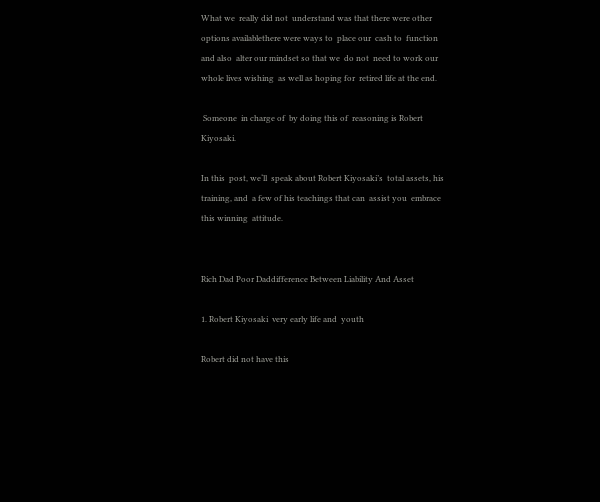What we  really did not  understand was that there were other options availablethere were ways to  place our  cash to  function  and also  alter our mindset so that we  do not  need to work our  whole lives wishing  as well as hoping for  retired life at the end.

 Someone  in charge of  by doing this of  reasoning is Robert Kiyosaki.

In this  post, we‘ll  speak about Robert Kiyosaki’s  total assets, his  training, and  a few of his teachings that can  assist you  embrace this winning  attitude.


Rich Dad Poor Daddifference Between Liability And Asset

1. Robert Kiyosaki  very early life and  youth

Robert did not have this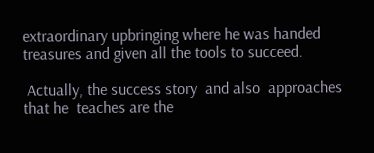extraordinary upbringing where he was handed  treasures and given all the tools to succeed.

 Actually, the success story  and also  approaches that he  teaches are the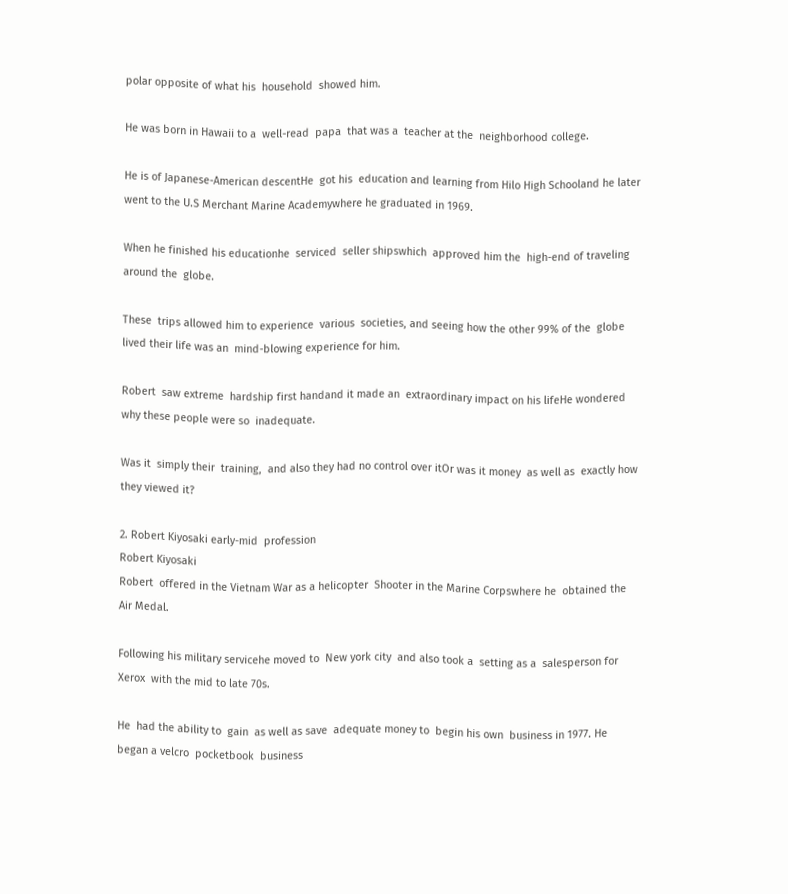polar opposite of what his  household  showed him.

He was born in Hawaii to a  well-read  papa  that was a  teacher at the  neighborhood college.

He is of Japanese-American descentHe  got his  education and learning from Hilo High Schooland he later  went to the U.S Merchant Marine Academywhere he graduated in 1969.

When he finished his educationhe  serviced  seller shipswhich  approved him the  high-end of traveling  around the  globe.

These  trips allowed him to experience  various  societies, and seeing how the other 99% of the  globe lived their life was an  mind-blowing experience for him.

Robert  saw extreme  hardship first handand it made an  extraordinary impact on his lifeHe wondered why these people were so  inadequate.

Was it  simply their  training,  and also they had no control over itOr was it money  as well as  exactly how they viewed it?

2. Robert Kiyosaki early-mid  profession
Robert Kiyosaki
Robert  offered in the Vietnam War as a helicopter  Shooter in the Marine Corpswhere he  obtained the Air Medal.

Following his military servicehe moved to  New york city  and also took a  setting as a  salesperson for Xerox  with the mid to late 70s.

He  had the ability to  gain  as well as save  adequate money to  begin his own  business in 1977. He  began a velcro  pocketbook  business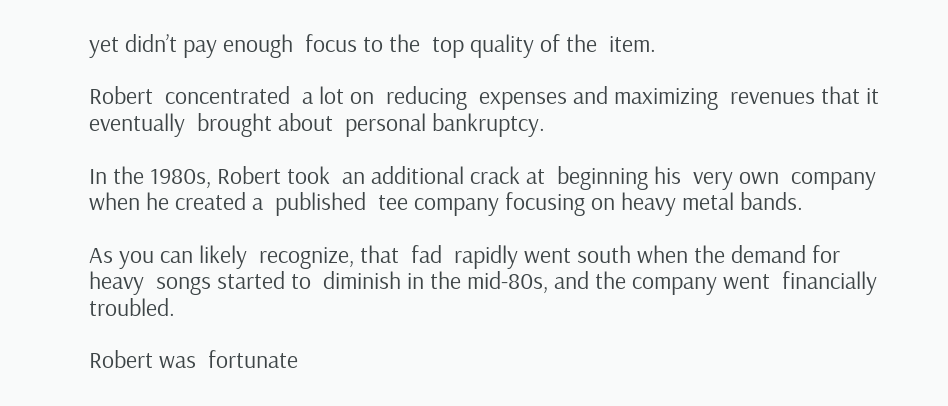yet didn’t pay enough  focus to the  top quality of the  item.

Robert  concentrated  a lot on  reducing  expenses and maximizing  revenues that it eventually  brought about  personal bankruptcy.

In the 1980s, Robert took  an additional crack at  beginning his  very own  company when he created a  published  tee company focusing on heavy metal bands.

As you can likely  recognize, that  fad  rapidly went south when the demand for heavy  songs started to  diminish in the mid-80s, and the company went  financially troubled.

Robert was  fortunate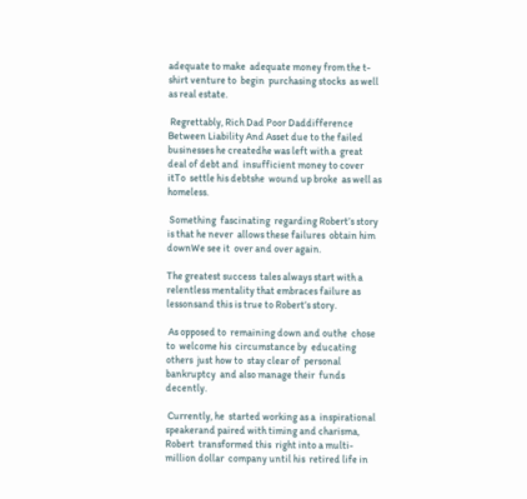adequate to make  adequate money from the t-shirt venture to  begin  purchasing stocks  as well as real estate.

 Regrettably, Rich Dad Poor Daddifference Between Liability And Asset due to the failed businesses he createdhe was left with a  great deal of debt and  insufficient money to cover itTo  settle his debtshe  wound up broke  as well as homeless.

 Something  fascinating  regarding Robert’s story is that he never  allows these failures  obtain him downWe see it  over and over again.

The greatest success  tales always start with a relentless mentality that embraces failure as lessonsand this is true to Robert’s story.

 As opposed to  remaining down and outhe  chose to  welcome his  circumstance by  educating others  just how to  stay clear of  personal bankruptcy  and also manage their  funds  decently.

 Currently, he  started working as a  inspirational speakerand paired with timing and charisma, Robert  transformed this  right into a multi-million dollar  company until his  retired life in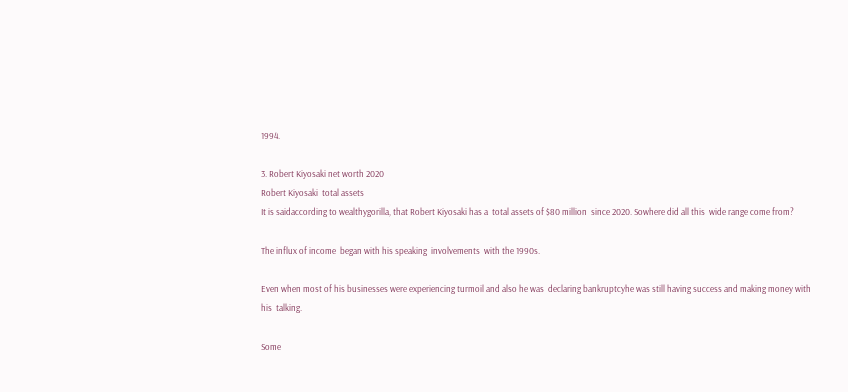1994.

3. Robert Kiyosaki net worth 2020
Robert Kiyosaki  total assets
It is saidaccording to wealthygorilla, that Robert Kiyosaki has a  total assets of $80 million  since 2020. Sowhere did all this  wide range come from?

The influx of income  began with his speaking  involvements  with the 1990s.

Even when most of his businesses were experiencing turmoil and also he was  declaring bankruptcyhe was still having success and making money with his  talking.

Some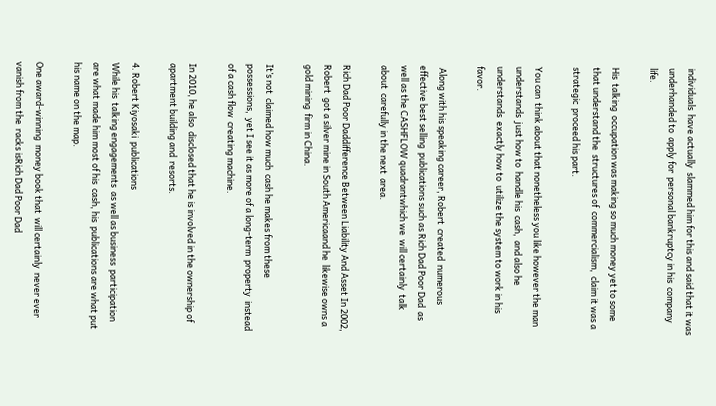individuals  have actually  slammed him for this and said that it was  underhanded to  apply for  personal bankruptcy in his  company life.

His  talking  occupation was making so much money yet to some  that understand the  structures of  commercialism,  claim it was a strategic  proceed his part.

You can  think about that nonetheless you like however the man  understands  just how to  handle his  cash,  and also he  understands  exactly how to  utilize the system to work in his favor.

 Along with his speaking career, Robert  created  numerous  effective best selling  publications such as Rich Dad Poor Dad  as well as the CASHFLOW quadrantwhich we  will certainly  talk about  carefully in the next  area.

Rich Dad Poor Daddifference Between Liability And Asset In 2002, Robert  got a silver mine in South Americaand he  likewise owns a gold mining  firm in China.

It’s not  claimed how much  cash he makes from these   possessions,  yet I see it as more of a long-term  property  instead of a cash flow  creating machine.

In 2010, he also  disclosed that he is involved in the ownership of  apartment building and  resorts.

4. Robert Kiyosaki  publications
While his  talking engagements  as well as business  participation are what made him most of his  cash, his  publications are what put his name on the map.

One award-winning  money book that  will certainly  never ever  vanish from the  racks isRich Dad Poor Dad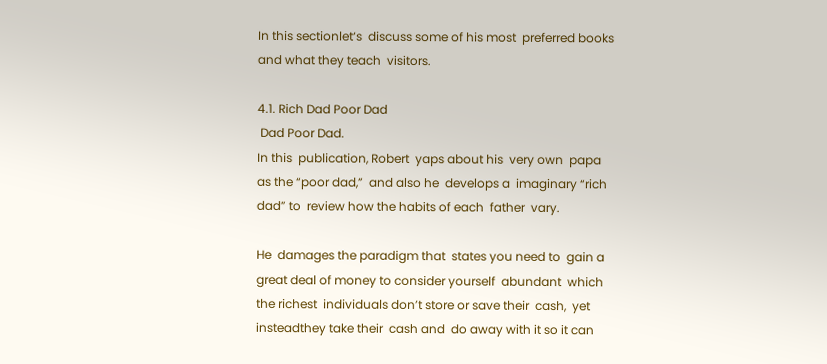In this sectionlet‘s  discuss some of his most  preferred books and what they teach  visitors.

4.1. Rich Dad Poor Dad
 Dad Poor Dad.
In this  publication, Robert  yaps about his  very own  papa as the “poor dad,”  and also he  develops a  imaginary “rich dad” to  review how the habits of each  father  vary.

He  damages the paradigm that  states you need to  gain a  great deal of money to consider yourself  abundant  which the richest  individuals don’t store or save their  cash,  yet insteadthey take their  cash and  do away with it so it can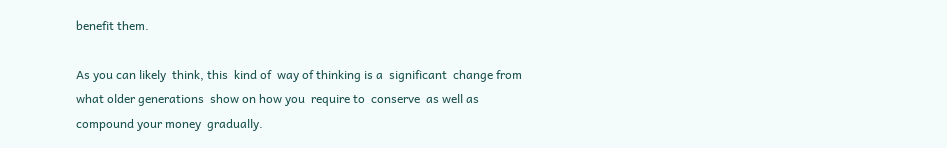benefit them.

As you can likely  think, this  kind of  way of thinking is a  significant  change from what older generations  show on how you  require to  conserve  as well as compound your money  gradually.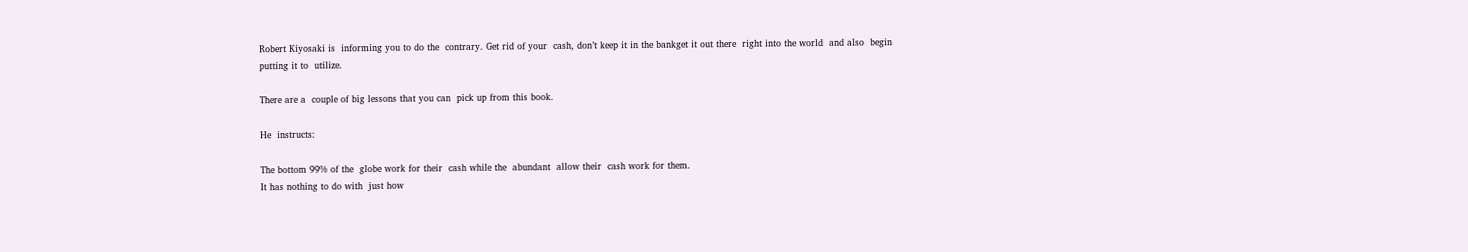Robert Kiyosaki is  informing you to do the  contrary. Get rid of your  cash, don’t keep it in the bankget it out there  right into the world  and also  begin putting it to  utilize.

There are a  couple of big lessons that you can  pick up from this book.

He  instructs:

The bottom 99% of the  globe work for their  cash while the  abundant  allow their  cash work for them.
It has nothing to do with  just how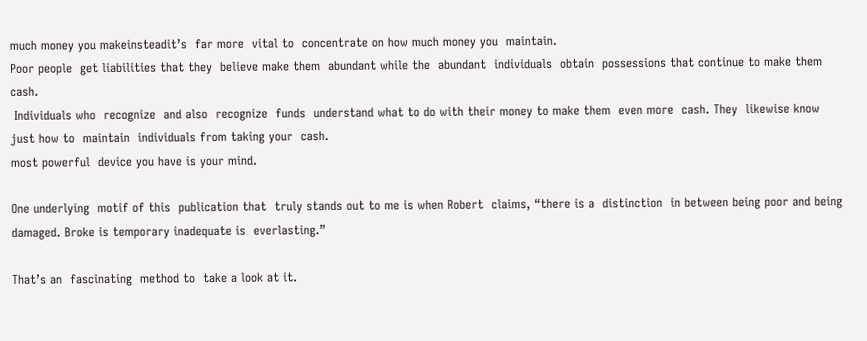much money you makeinsteadit’s  far more  vital to  concentrate on how much money you  maintain.
Poor people  get liabilities that they  believe make them  abundant while the  abundant  individuals  obtain  possessions that continue to make them  cash.
 Individuals who  recognize  and also  recognize  funds  understand what to do with their money to make them  even more  cash. They  likewise know  just how to  maintain  individuals from taking your  cash.
most powerful  device you have is your mind.

One underlying  motif of this  publication that  truly stands out to me is when Robert  claims, “there is a  distinction  in between being poor and being  damaged. Broke is temporary inadequate is  everlasting.”

That’s an  fascinating  method to  take a look at it.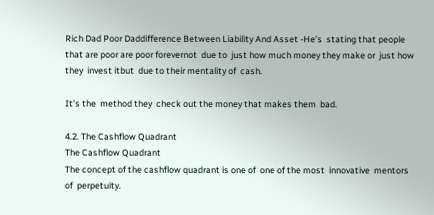Rich Dad Poor Daddifference Between Liability And Asset -He’s  stating that people  that are poor are poor forevernot  due to  just how much money they make or  just how they  invest itbut  due to their mentality of  cash.

It’s the  method they  check out the money that makes them  bad.

4.2. The Cashflow Quadrant
The Cashflow Quadrant
The concept of the cashflow quadrant is one of  one of the most  innovative  mentors of  perpetuity.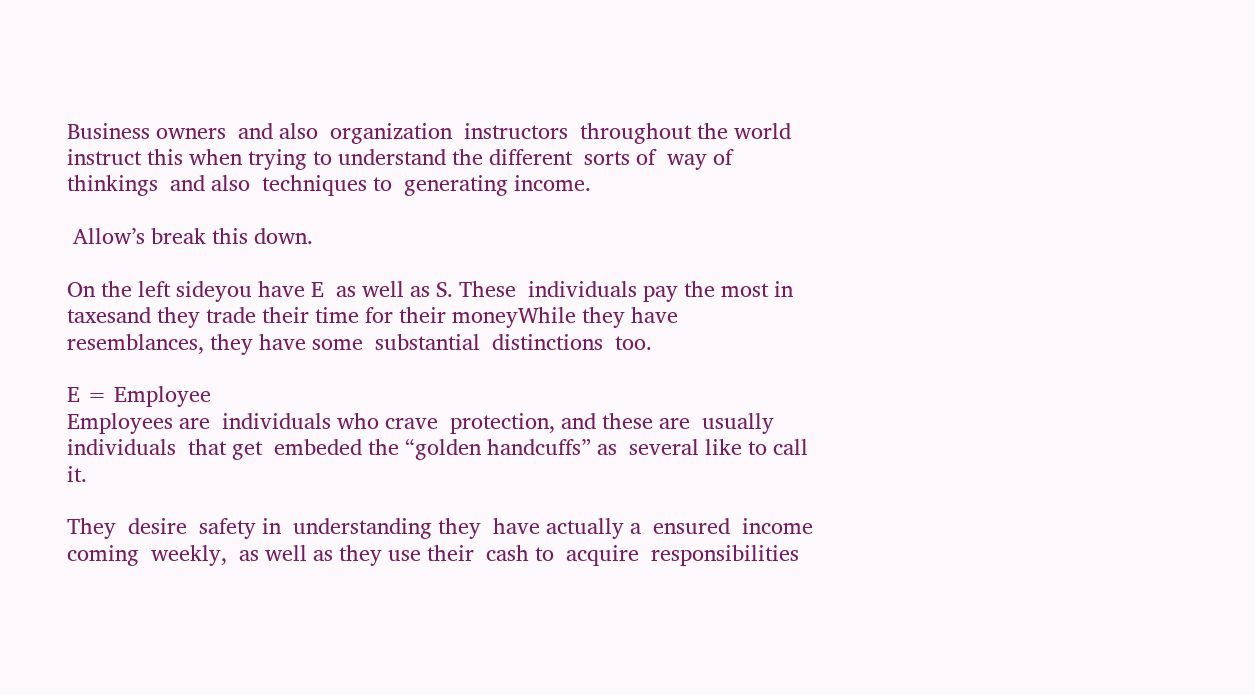Business owners  and also  organization  instructors  throughout the world  instruct this when trying to understand the different  sorts of  way of thinkings  and also  techniques to  generating income.

 Allow’s break this down.

On the left sideyou have E  as well as S. These  individuals pay the most in taxesand they trade their time for their moneyWhile they have  resemblances, they have some  substantial  distinctions  too.

E = Employee
Employees are  individuals who crave  protection, and these are  usually  individuals  that get  embeded the “golden handcuffs” as  several like to call it.

They  desire  safety in  understanding they  have actually a  ensured  income coming  weekly,  as well as they use their  cash to  acquire  responsibilities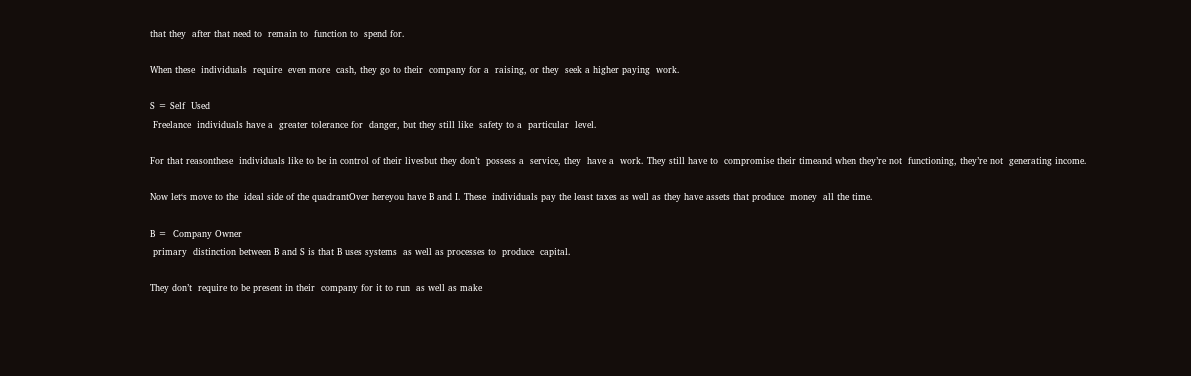that they  after that need to  remain to  function to  spend for.

When these  individuals  require  even more  cash, they go to their  company for a  raising, or they  seek a higher paying  work.

S = Self  Used
 Freelance  individuals have a  greater tolerance for  danger, but they still like  safety to a  particular  level.

For that reasonthese  individuals like to be in control of their livesbut they don’t  possess a  service, they  have a  work. They still have to  compromise their timeand when they’re not  functioning, they’re not  generating income.

Now let‘s move to the  ideal side of the quadrantOver hereyou have B and I. These  individuals pay the least taxes as well as they have assets that produce  money  all the time.

B =  Company Owner
 primary  distinction between B and S is that B uses systems  as well as processes to  produce  capital.

They don’t  require to be present in their  company for it to run  as well as make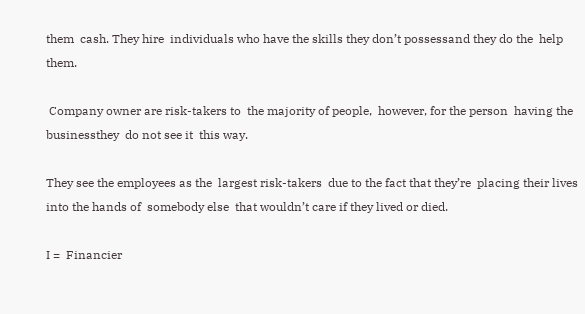them  cash. They hire  individuals who have the skills they don’t possessand they do the  help them.

 Company owner are risk-takers to  the majority of people,  however, for the person  having the businessthey  do not see it  this way.

They see the employees as the  largest risk-takers  due to the fact that they’re  placing their lives into the hands of  somebody else  that wouldn’t care if they lived or died.

I =  Financier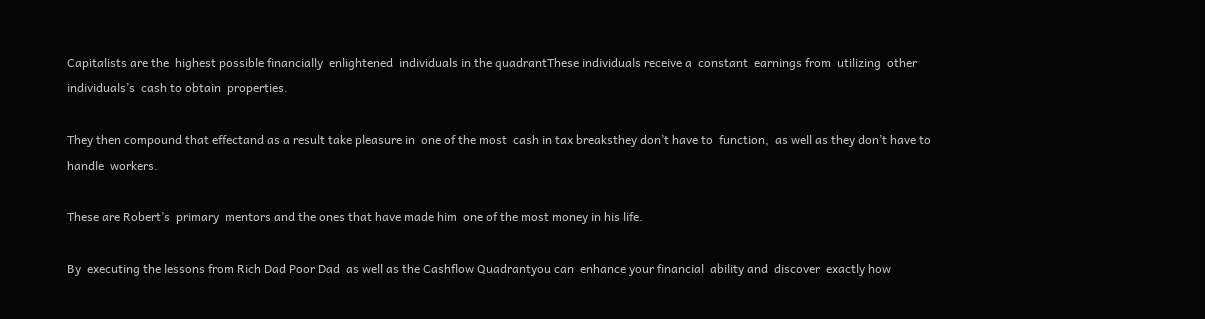Capitalists are the  highest possible financially  enlightened  individuals in the quadrantThese individuals receive a  constant  earnings from  utilizing  other individuals’s  cash to obtain  properties.

They then compound that effectand as a result take pleasure in  one of the most  cash in tax breaksthey don’t have to  function,  as well as they don’t have to  handle  workers.

These are Robert’s  primary  mentors and the ones that have made him  one of the most money in his life.

By  executing the lessons from Rich Dad Poor Dad  as well as the Cashflow Quadrantyou can  enhance your financial  ability and  discover  exactly how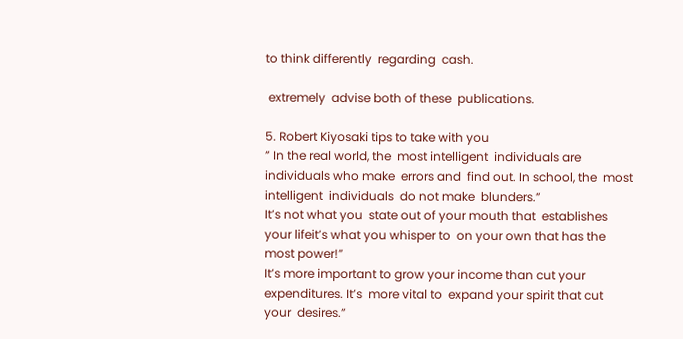to think differently  regarding  cash.

 extremely  advise both of these  publications.

5. Robert Kiyosaki tips to take with you
” In the real world, the  most intelligent  individuals are  individuals who make  errors and  find out. In school, the  most intelligent  individuals  do not make  blunders.”
It’s not what you  state out of your mouth that  establishes your lifeit’s what you whisper to  on your own that has the most power!”
It’s more important to grow your income than cut your  expenditures. It’s  more vital to  expand your spirit that cut your  desires.”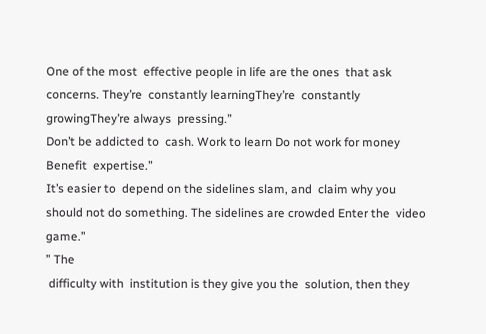One of the most  effective people in life are the ones  that ask  concerns. They’re  constantly learningThey’re  constantly growingThey’re always  pressing.”
Don’t be addicted to  cash. Work to learn Do not work for money Benefit  expertise.”
It’s easier to  depend on the sidelines slam, and  claim why you  should not do something. The sidelines are crowded Enter the  video game.”
” The
 difficulty with  institution is they give you the  solution, then they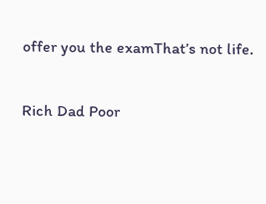offer you the examThat’s not life.

Rich Dad Poor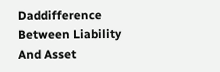Daddifference Between Liability And Asset